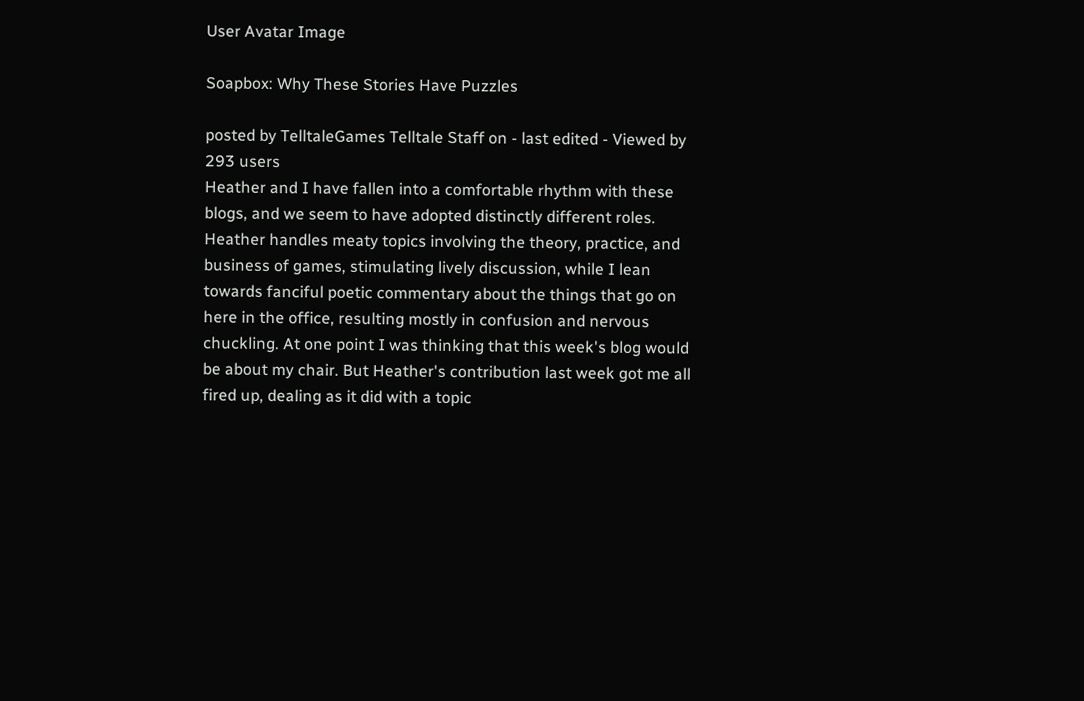User Avatar Image

Soapbox: Why These Stories Have Puzzles

posted by TelltaleGames Telltale Staff on - last edited - Viewed by 293 users
Heather and I have fallen into a comfortable rhythm with these blogs, and we seem to have adopted distinctly different roles. Heather handles meaty topics involving the theory, practice, and business of games, stimulating lively discussion, while I lean towards fanciful poetic commentary about the things that go on here in the office, resulting mostly in confusion and nervous chuckling. At one point I was thinking that this week's blog would be about my chair. But Heather's contribution last week got me all fired up, dealing as it did with a topic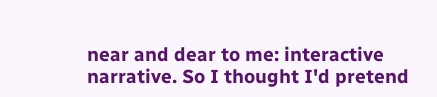near and dear to me: interactive narrative. So I thought I'd pretend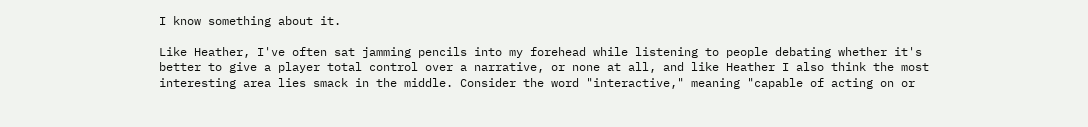I know something about it.

Like Heather, I've often sat jamming pencils into my forehead while listening to people debating whether it's better to give a player total control over a narrative, or none at all, and like Heather I also think the most interesting area lies smack in the middle. Consider the word "interactive," meaning "capable of acting on or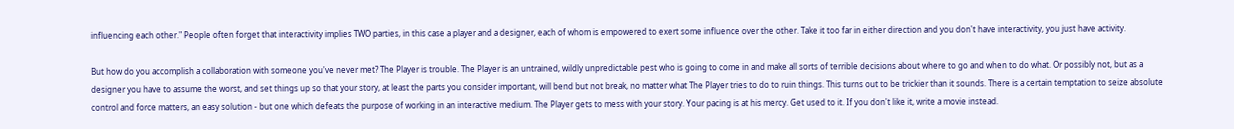influencing each other." People often forget that interactivity implies TWO parties, in this case a player and a designer, each of whom is empowered to exert some influence over the other. Take it too far in either direction and you don't have interactivity, you just have activity.

But how do you accomplish a collaboration with someone you've never met? The Player is trouble. The Player is an untrained, wildly unpredictable pest who is going to come in and make all sorts of terrible decisions about where to go and when to do what. Or possibly not, but as a designer you have to assume the worst, and set things up so that your story, at least the parts you consider important, will bend but not break, no matter what The Player tries to do to ruin things. This turns out to be trickier than it sounds. There is a certain temptation to seize absolute control and force matters, an easy solution - but one which defeats the purpose of working in an interactive medium. The Player gets to mess with your story. Your pacing is at his mercy. Get used to it. If you don't like it, write a movie instead.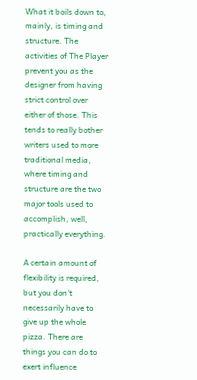What it boils down to, mainly, is timing and structure. The activities of The Player prevent you as the designer from having strict control over either of those. This tends to really bother writers used to more traditional media, where timing and structure are the two major tools used to accomplish, well, practically everything.

A certain amount of flexibility is required, but you don't necessarily have to give up the whole pizza. There are things you can do to exert influence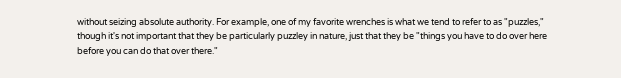without seizing absolute authority. For example, one of my favorite wrenches is what we tend to refer to as "puzzles," though it's not important that they be particularly puzzley in nature, just that they be "things you have to do over here before you can do that over there."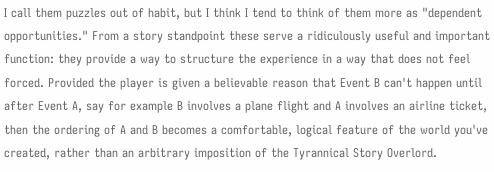I call them puzzles out of habit, but I think I tend to think of them more as "dependent opportunities." From a story standpoint these serve a ridiculously useful and important function: they provide a way to structure the experience in a way that does not feel forced. Provided the player is given a believable reason that Event B can't happen until after Event A, say for example B involves a plane flight and A involves an airline ticket, then the ordering of A and B becomes a comfortable, logical feature of the world you've created, rather than an arbitrary imposition of the Tyrannical Story Overlord.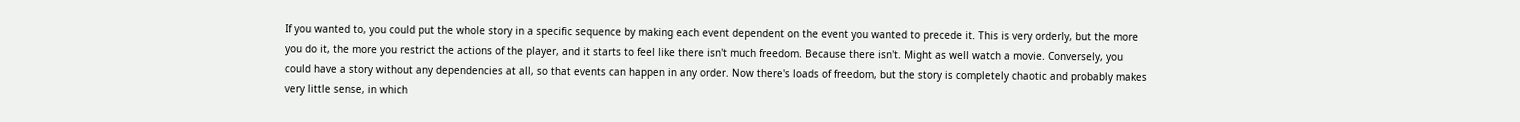If you wanted to, you could put the whole story in a specific sequence by making each event dependent on the event you wanted to precede it. This is very orderly, but the more you do it, the more you restrict the actions of the player, and it starts to feel like there isn't much freedom. Because there isn't. Might as well watch a movie. Conversely, you could have a story without any dependencies at all, so that events can happen in any order. Now there's loads of freedom, but the story is completely chaotic and probably makes very little sense, in which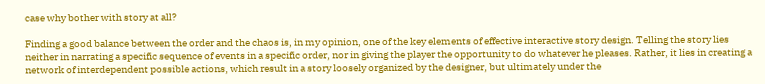case why bother with story at all?

Finding a good balance between the order and the chaos is, in my opinion, one of the key elements of effective interactive story design. Telling the story lies neither in narrating a specific sequence of events in a specific order, nor in giving the player the opportunity to do whatever he pleases. Rather, it lies in creating a network of interdependent possible actions, which result in a story loosely organized by the designer, but ultimately under the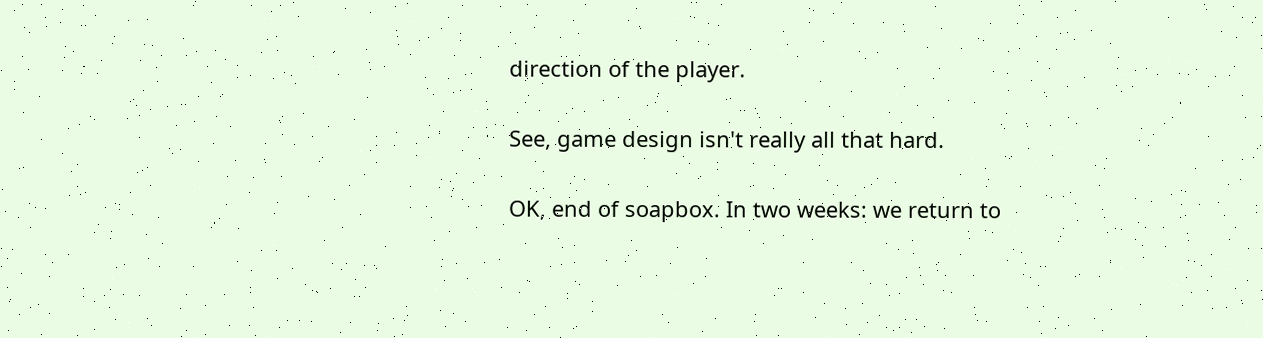direction of the player.

See, game design isn't really all that hard.

OK, end of soapbox. In two weeks: we return to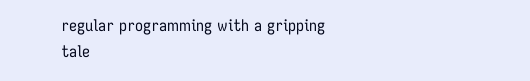regular programming with a gripping tale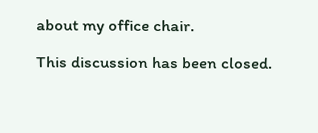about my office chair.

This discussion has been closed.